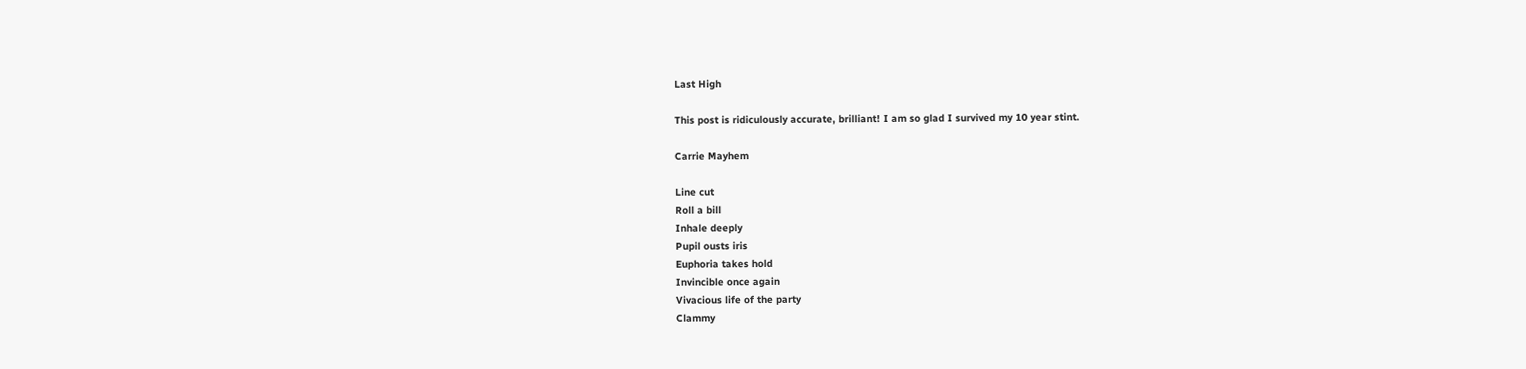Last High

This post is ridiculously accurate, brilliant! I am so glad I survived my 10 year stint.

Carrie Mayhem

Line cut
Roll a bill
Inhale deeply
Pupil ousts iris
Euphoria takes hold
Invincible once again
Vivacious life of the party
Clammy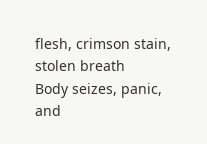flesh, crimson stain, stolen breath
Body seizes, panic, and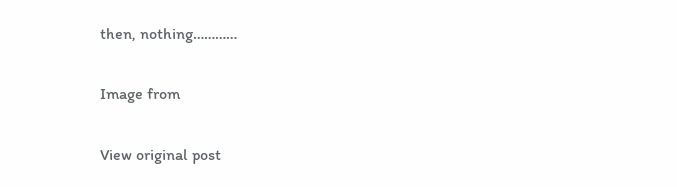then, nothing…………

Image from

View original post